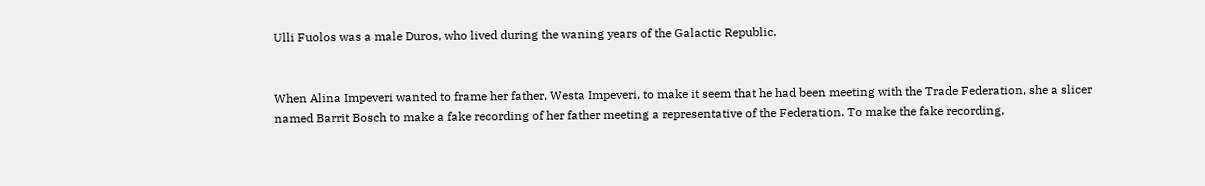Ulli Fuolos was a male Duros, who lived during the waning years of the Galactic Republic.


When Alina Impeveri wanted to frame her father, Westa Impeveri, to make it seem that he had been meeting with the Trade Federation, she a slicer named Barrit Bosch to make a fake recording of her father meeting a representative of the Federation. To make the fake recording,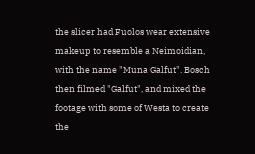the slicer had Fuolos wear extensive makeup to resemble a Neimoidian, with the name "Muna Galfut". Bosch then filmed "Galfut", and mixed the footage with some of Westa to create the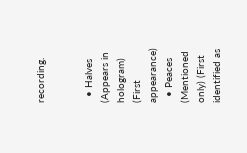recording.


  • Halves (Appears in hologram) (First appearance)
  • Peaces (Mentioned only) (First identified as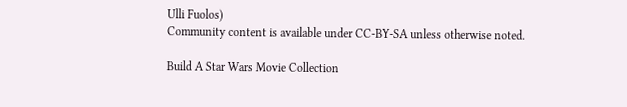Ulli Fuolos)
Community content is available under CC-BY-SA unless otherwise noted.

Build A Star Wars Movie Collection